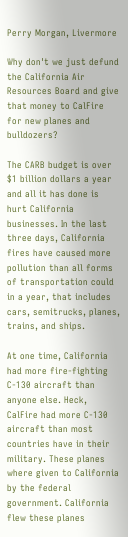Perry Morgan, Livermore

Why don't we just defund the California Air Resources Board and give that money to CalFire for new planes and bulldozers?

The CARB budget is over $1 billion dollars a year and all it has done is hurt California businesses. In the last three days, California fires have caused more pollution than all forms of transportation could in a year, that includes cars, semitrucks, planes, trains, and ships.

At one time, California had more fire-fighting C-130 aircraft than anyone else. Heck, CalFire had more C-130 aircraft than most countries have in their military. These planes where given to California by the federal government. California flew these planes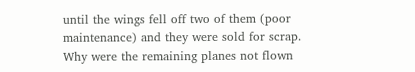until the wings fell off two of them (poor maintenance) and they were sold for scrap. Why were the remaining planes not flown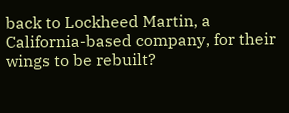back to Lockheed Martin, a California-based company, for their wings to be rebuilt?